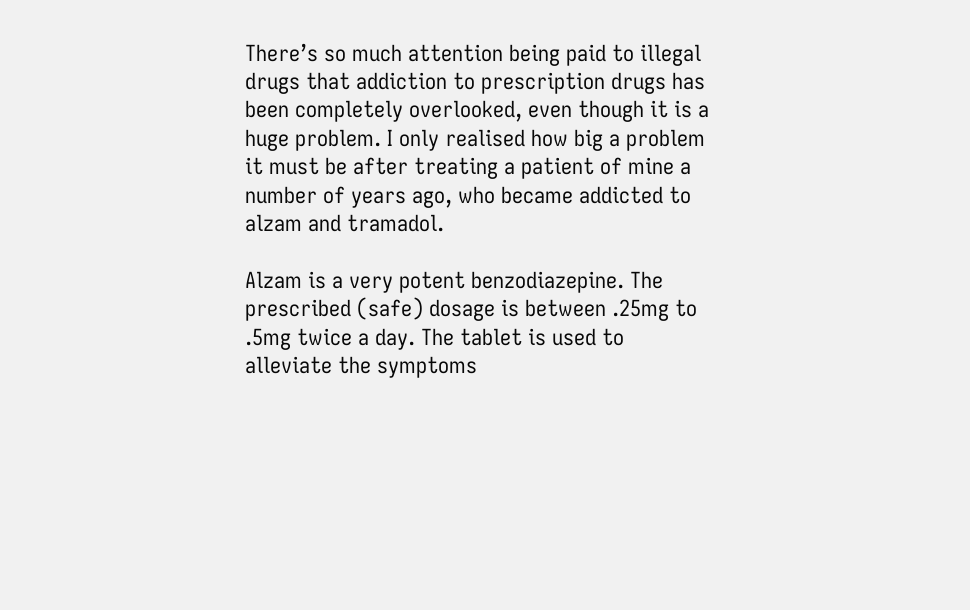There’s so much attention being paid to illegal drugs that addiction to prescription drugs has been completely overlooked, even though it is a huge problem. I only realised how big a problem it must be after treating a patient of mine a number of years ago, who became addicted to alzam and tramadol.

Alzam is a very potent benzodiazepine. The prescribed (safe) dosage is between .25mg to .5mg twice a day. The tablet is used to alleviate the symptoms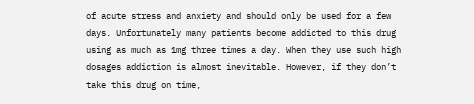of acute stress and anxiety and should only be used for a few days. Unfortunately many patients become addicted to this drug using as much as 1mg three times a day. When they use such high dosages addiction is almost inevitable. However, if they don’t take this drug on time,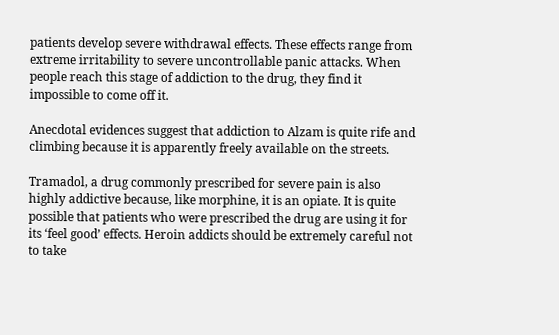patients develop severe withdrawal effects. These effects range from extreme irritability to severe uncontrollable panic attacks. When people reach this stage of addiction to the drug, they find it impossible to come off it.

Anecdotal evidences suggest that addiction to Alzam is quite rife and climbing because it is apparently freely available on the streets.

Tramadol, a drug commonly prescribed for severe pain is also highly addictive because, like morphine, it is an opiate. It is quite possible that patients who were prescribed the drug are using it for its ‘feel good’ effects. Heroin addicts should be extremely careful not to take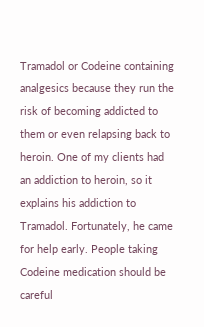Tramadol or Codeine containing analgesics because they run the risk of becoming addicted to them or even relapsing back to heroin. One of my clients had an addiction to heroin, so it explains his addiction to Tramadol. Fortunately, he came for help early. People taking Codeine medication should be careful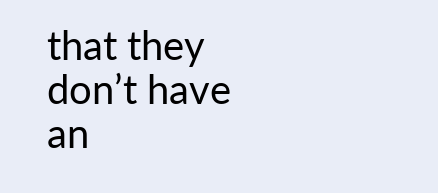that they don’t have an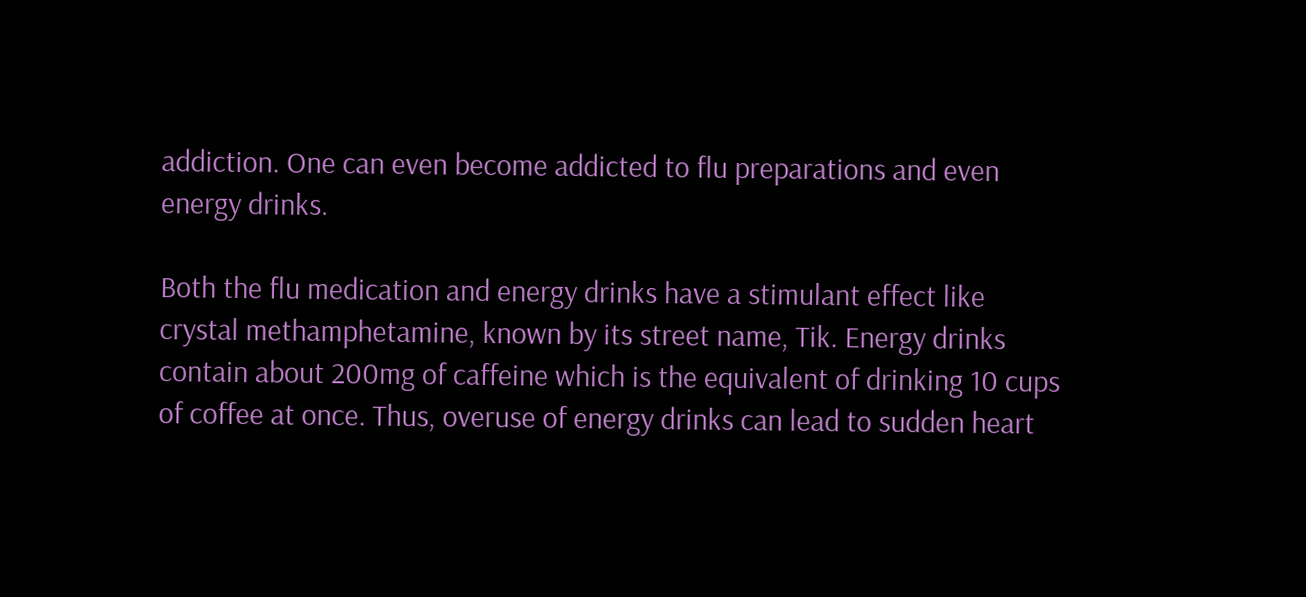addiction. One can even become addicted to flu preparations and even energy drinks.

Both the flu medication and energy drinks have a stimulant effect like crystal methamphetamine, known by its street name, Tik. Energy drinks contain about 200mg of caffeine which is the equivalent of drinking 10 cups of coffee at once. Thus, overuse of energy drinks can lead to sudden heart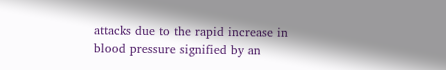attacks due to the rapid increase in blood pressure signified by an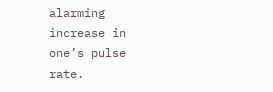alarming increase in one’s pulse rate.